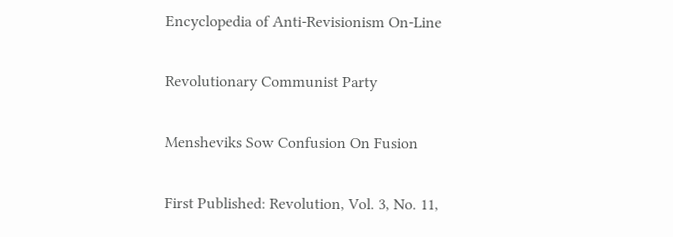Encyclopedia of Anti-Revisionism On-Line

Revolutionary Communist Party

Mensheviks Sow Confusion On Fusion

First Published: Revolution, Vol. 3, No. 11,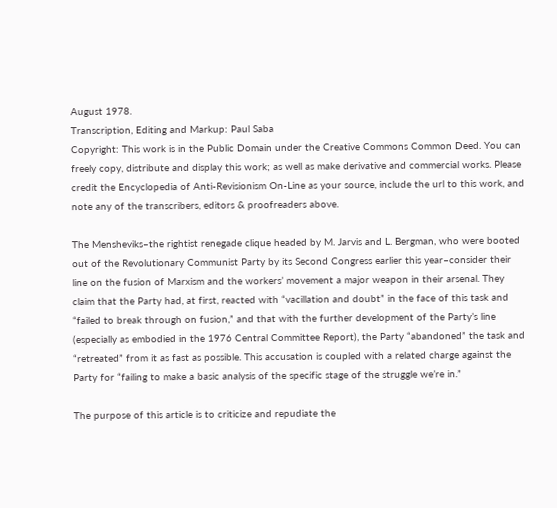August 1978.
Transcription, Editing and Markup: Paul Saba
Copyright: This work is in the Public Domain under the Creative Commons Common Deed. You can freely copy, distribute and display this work; as well as make derivative and commercial works. Please credit the Encyclopedia of Anti-Revisionism On-Line as your source, include the url to this work, and note any of the transcribers, editors & proofreaders above.

The Mensheviks–the rightist renegade clique headed by M. Jarvis and L. Bergman, who were booted out of the Revolutionary Communist Party by its Second Congress earlier this year–consider their line on the fusion of Marxism and the workers’ movement a major weapon in their arsenal. They claim that the Party had, at first, reacted with “vacillation and doubt” in the face of this task and “failed to break through on fusion,” and that with the further development of the Party’s line (especially as embodied in the 1976 Central Committee Report), the Party “abandoned” the task and “retreated” from it as fast as possible. This accusation is coupled with a related charge against the Party for “failing to make a basic analysis of the specific stage of the struggle we’re in.”

The purpose of this article is to criticize and repudiate the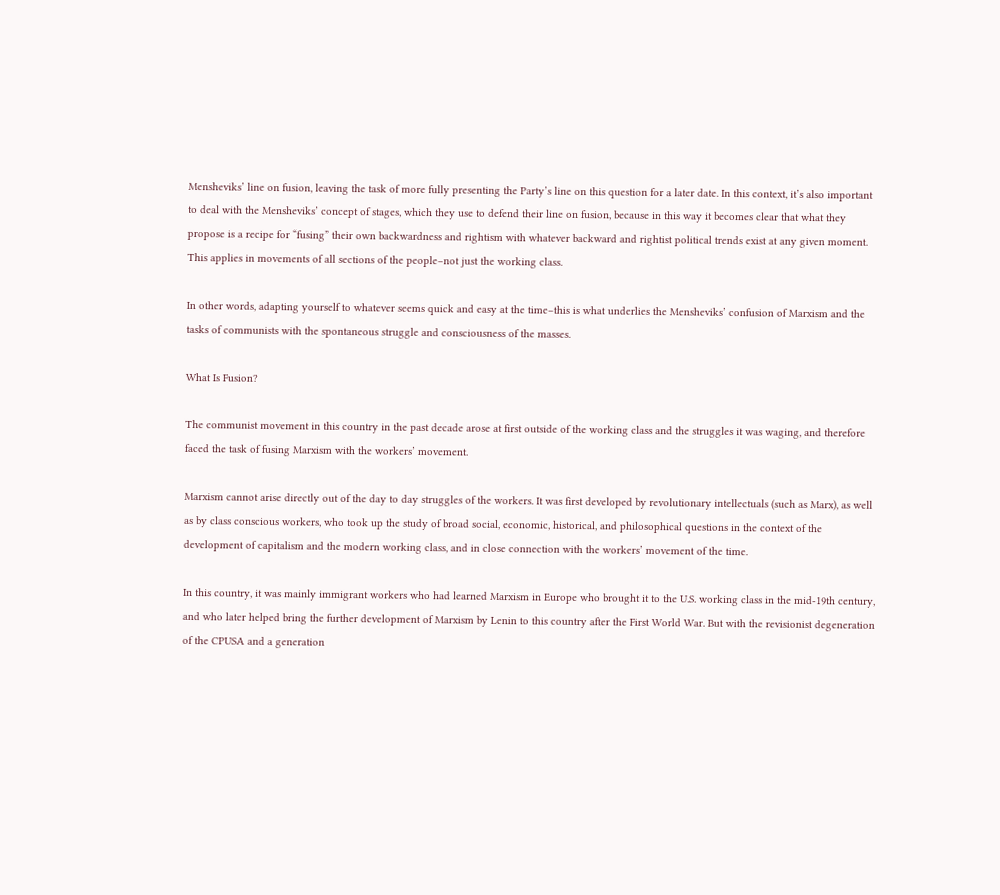Mensheviks’ line on fusion, leaving the task of more fully presenting the Party’s line on this question for a later date. In this context, it’s also important to deal with the Mensheviks’ concept of stages, which they use to defend their line on fusion, because in this way it becomes clear that what they propose is a recipe for “fusing” their own backwardness and rightism with whatever backward and rightist political trends exist at any given moment. This applies in movements of all sections of the people–not just the working class.

In other words, adapting yourself to whatever seems quick and easy at the time–this is what underlies the Mensheviks’ confusion of Marxism and the tasks of communists with the spontaneous struggle and consciousness of the masses.

What Is Fusion?

The communist movement in this country in the past decade arose at first outside of the working class and the struggles it was waging, and therefore faced the task of fusing Marxism with the workers’ movement.

Marxism cannot arise directly out of the day to day struggles of the workers. It was first developed by revolutionary intellectuals (such as Marx), as well as by class conscious workers, who took up the study of broad social, economic, historical, and philosophical questions in the context of the development of capitalism and the modern working class, and in close connection with the workers’ movement of the time.

In this country, it was mainly immigrant workers who had learned Marxism in Europe who brought it to the U.S. working class in the mid-19th century, and who later helped bring the further development of Marxism by Lenin to this country after the First World War. But with the revisionist degeneration of the CPUSA and a generation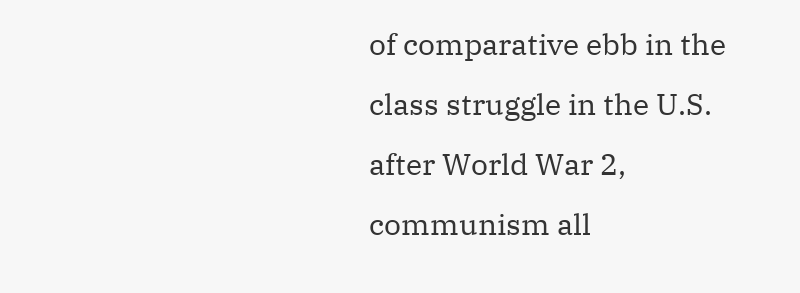of comparative ebb in the class struggle in the U.S. after World War 2, communism all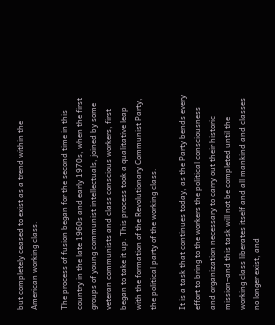but completely ceased to exist as a trend within the American working class.

The process of fusion began for the second time in this country in the late 1960s and early 1970s, when the first groups of young communist intellectuals, joined by some veteran communists and class conscious workers, first began to take it up. This process took a qualitative leap with the formation of the Revolutionary Communist Party, the political party of the working class.

It is a task that continues today, as the Party bends every effort to bring to the workers the political consciousness and organization necessary to carry out their historic mission–and this task will not be completed until the working class liberates itself and all mankind and classes no longer exist, and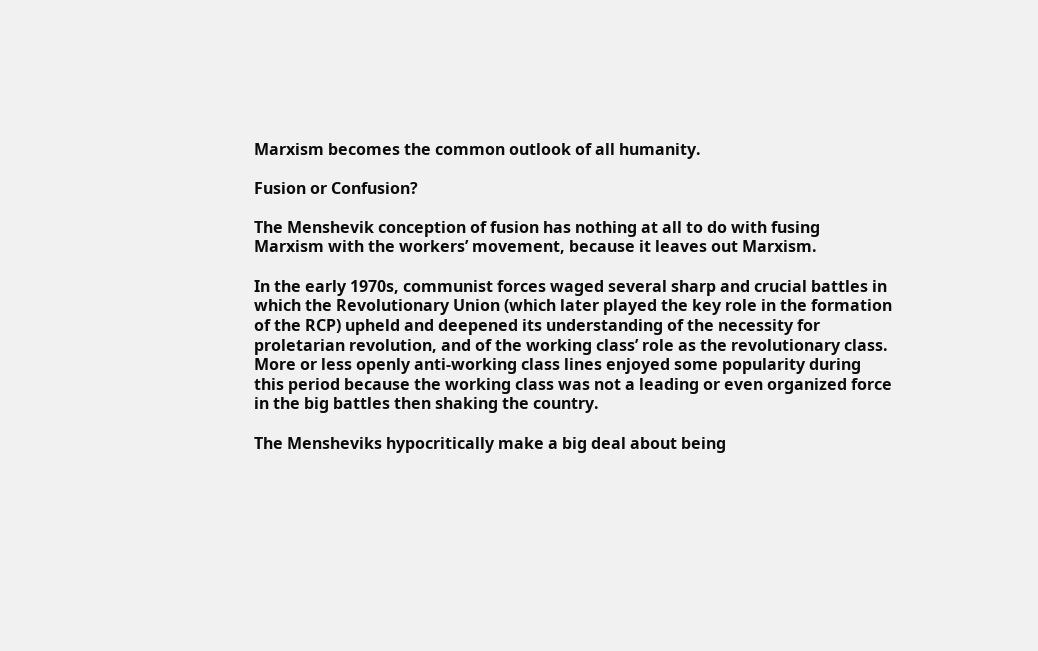Marxism becomes the common outlook of all humanity.

Fusion or Confusion?

The Menshevik conception of fusion has nothing at all to do with fusing Marxism with the workers’ movement, because it leaves out Marxism.

In the early 1970s, communist forces waged several sharp and crucial battles in which the Revolutionary Union (which later played the key role in the formation of the RCP) upheld and deepened its understanding of the necessity for proletarian revolution, and of the working class’ role as the revolutionary class. More or less openly anti-working class lines enjoyed some popularity during this period because the working class was not a leading or even organized force in the big battles then shaking the country.

The Mensheviks hypocritically make a big deal about being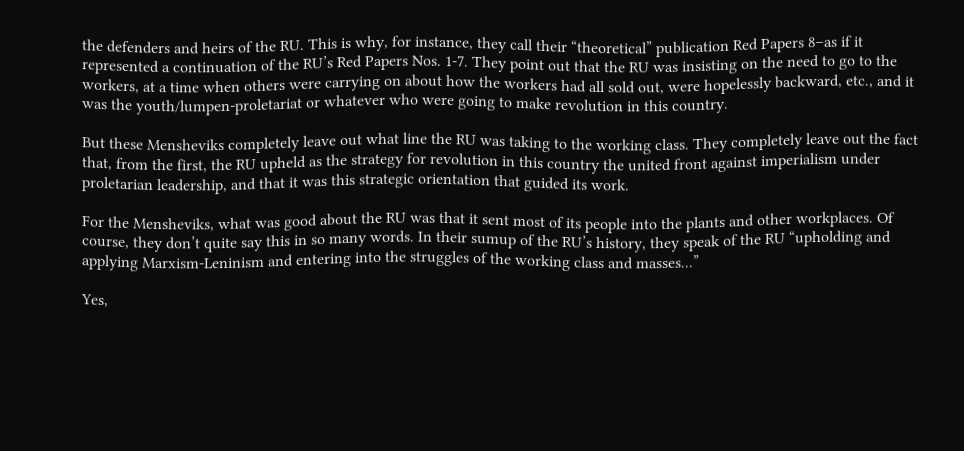the defenders and heirs of the RU. This is why, for instance, they call their “theoretical” publication Red Papers 8–as if it represented a continuation of the RU’s Red Papers Nos. 1-7. They point out that the RU was insisting on the need to go to the workers, at a time when others were carrying on about how the workers had all sold out, were hopelessly backward, etc., and it was the youth/lumpen-proletariat or whatever who were going to make revolution in this country.

But these Mensheviks completely leave out what line the RU was taking to the working class. They completely leave out the fact that, from the first, the RU upheld as the strategy for revolution in this country the united front against imperialism under proletarian leadership, and that it was this strategic orientation that guided its work.

For the Mensheviks, what was good about the RU was that it sent most of its people into the plants and other workplaces. Of course, they don’t quite say this in so many words. In their sumup of the RU’s history, they speak of the RU “upholding and applying Marxism-Leninism and entering into the struggles of the working class and masses...”

Yes,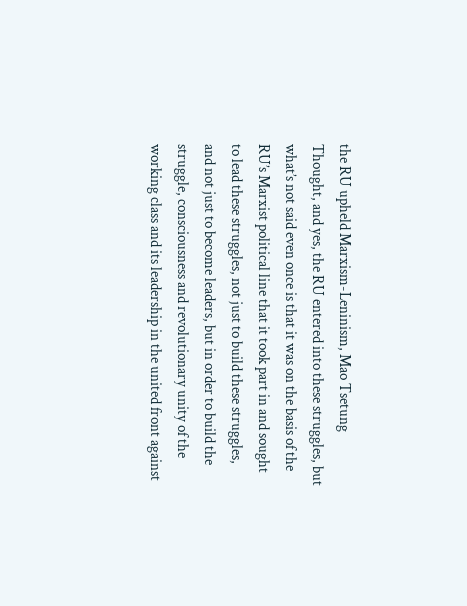the RU upheld Marxism-Leninism, Mao Tsetung Thought, and yes, the RU entered into these struggles, but what’s not said even once is that it was on the basis of the RU’s Marxist political line that it took part in and sought to lead these struggles, not just to build these struggles, and not just to become leaders, but in order to build the struggle, consciousness and revolutionary unity of the working class and its leadership in the united front against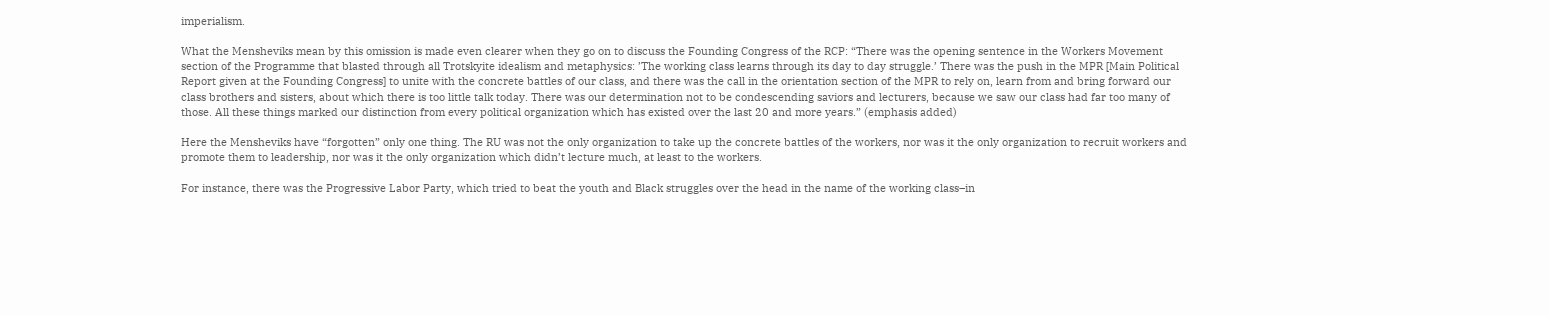imperialism.

What the Mensheviks mean by this omission is made even clearer when they go on to discuss the Founding Congress of the RCP: “There was the opening sentence in the Workers Movement section of the Programme that blasted through all Trotskyite idealism and metaphysics: ’The working class learns through its day to day struggle.’ There was the push in the MPR [Main Political Report given at the Founding Congress] to unite with the concrete battles of our class, and there was the call in the orientation section of the MPR to rely on, learn from and bring forward our class brothers and sisters, about which there is too little talk today. There was our determination not to be condescending saviors and lecturers, because we saw our class had far too many of those. All these things marked our distinction from every political organization which has existed over the last 20 and more years.” (emphasis added)

Here the Mensheviks have “forgotten” only one thing. The RU was not the only organization to take up the concrete battles of the workers, nor was it the only organization to recruit workers and promote them to leadership, nor was it the only organization which didn’t lecture much, at least to the workers.

For instance, there was the Progressive Labor Party, which tried to beat the youth and Black struggles over the head in the name of the working class–in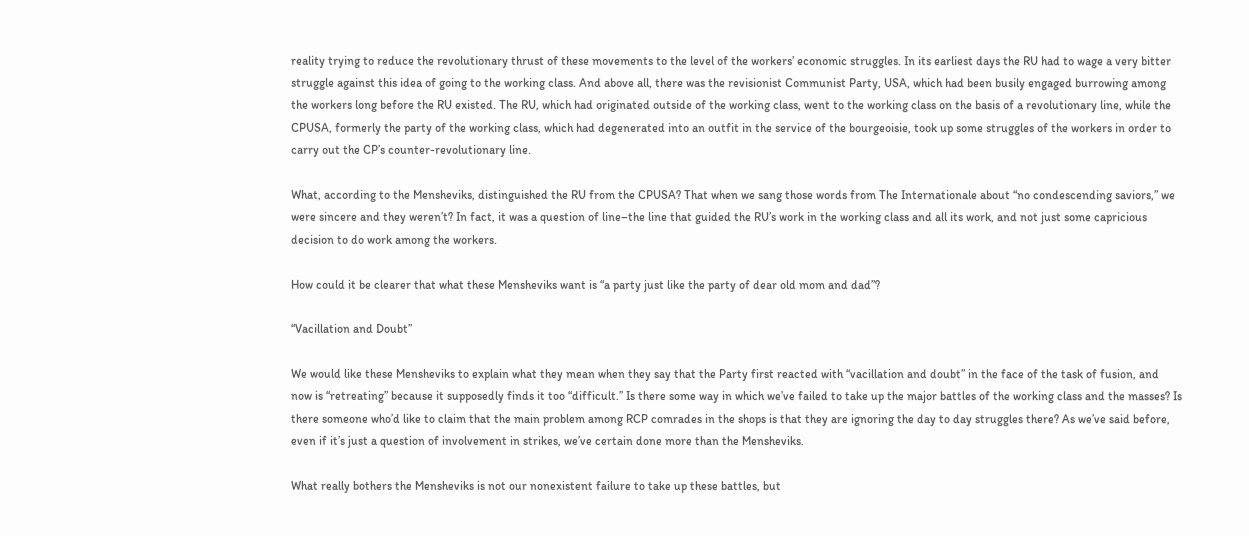reality trying to reduce the revolutionary thrust of these movements to the level of the workers’ economic struggles. In its earliest days the RU had to wage a very bitter struggle against this idea of going to the working class. And above all, there was the revisionist Communist Party, USA, which had been busily engaged burrowing among the workers long before the RU existed. The RU, which had originated outside of the working class, went to the working class on the basis of a revolutionary line, while the CPUSA, formerly the party of the working class, which had degenerated into an outfit in the service of the bourgeoisie, took up some struggles of the workers in order to carry out the CP’s counter-revolutionary line.

What, according to the Mensheviks, distinguished the RU from the CPUSA? That when we sang those words from The Internationale about “no condescending saviors,” we were sincere and they weren’t? In fact, it was a question of line–the line that guided the RU’s work in the working class and all its work, and not just some capricious decision to do work among the workers.

How could it be clearer that what these Mensheviks want is “a party just like the party of dear old mom and dad”?

“Vacillation and Doubt”

We would like these Mensheviks to explain what they mean when they say that the Party first reacted with “vacillation and doubt” in the face of the task of fusion, and now is “retreating” because it supposedly finds it too “difficult.” Is there some way in which we’ve failed to take up the major battles of the working class and the masses? Is there someone who’d like to claim that the main problem among RCP comrades in the shops is that they are ignoring the day to day struggles there? As we’ve said before, even if it’s just a question of involvement in strikes, we’ve certain done more than the Mensheviks.

What really bothers the Mensheviks is not our nonexistent failure to take up these battles, but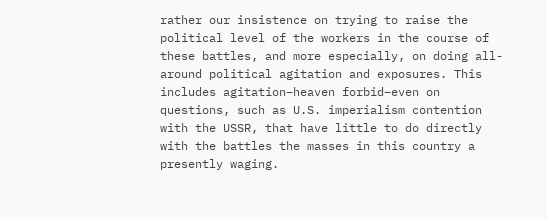rather our insistence on trying to raise the political level of the workers in the course of these battles, and more especially, on doing all-around political agitation and exposures. This includes agitation–heaven forbid–even on questions, such as U.S. imperialism contention with the USSR, that have little to do directly with the battles the masses in this country a presently waging.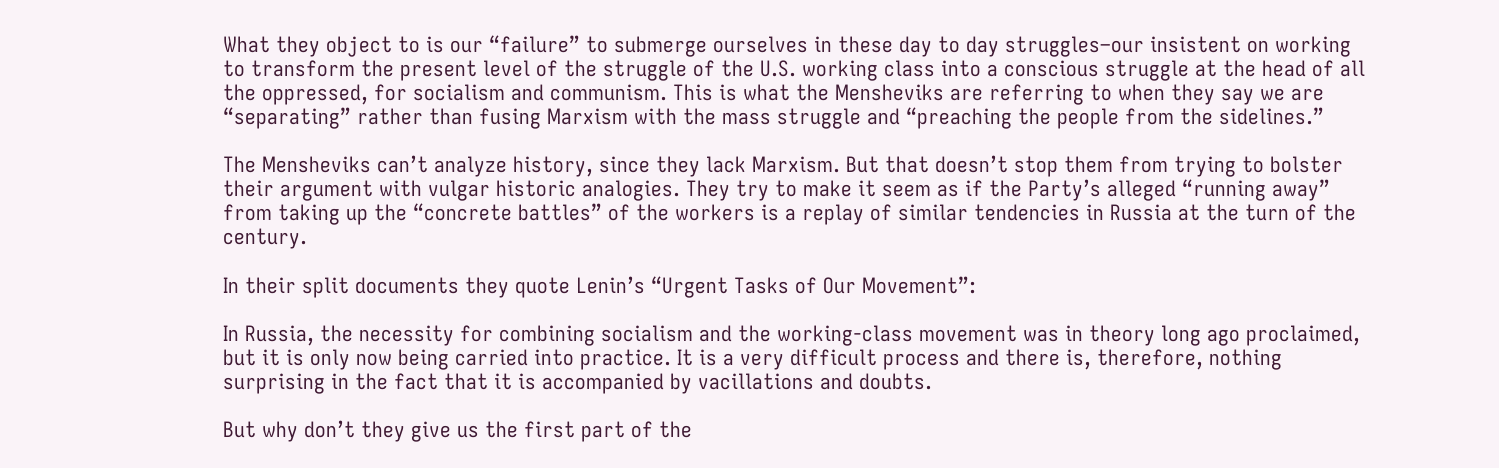What they object to is our “failure” to submerge ourselves in these day to day struggles–our insistent on working to transform the present level of the struggle of the U.S. working class into a conscious struggle at the head of all the oppressed, for socialism and communism. This is what the Mensheviks are referring to when they say we are “separating” rather than fusing Marxism with the mass struggle and “preaching the people from the sidelines.”

The Mensheviks can’t analyze history, since they lack Marxism. But that doesn’t stop them from trying to bolster their argument with vulgar historic analogies. They try to make it seem as if the Party’s alleged “running away” from taking up the “concrete battles” of the workers is a replay of similar tendencies in Russia at the turn of the century.

In their split documents they quote Lenin’s “Urgent Tasks of Our Movement”:

In Russia, the necessity for combining socialism and the working-class movement was in theory long ago proclaimed, but it is only now being carried into practice. It is a very difficult process and there is, therefore, nothing surprising in the fact that it is accompanied by vacillations and doubts.

But why don’t they give us the first part of the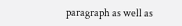paragraph as well as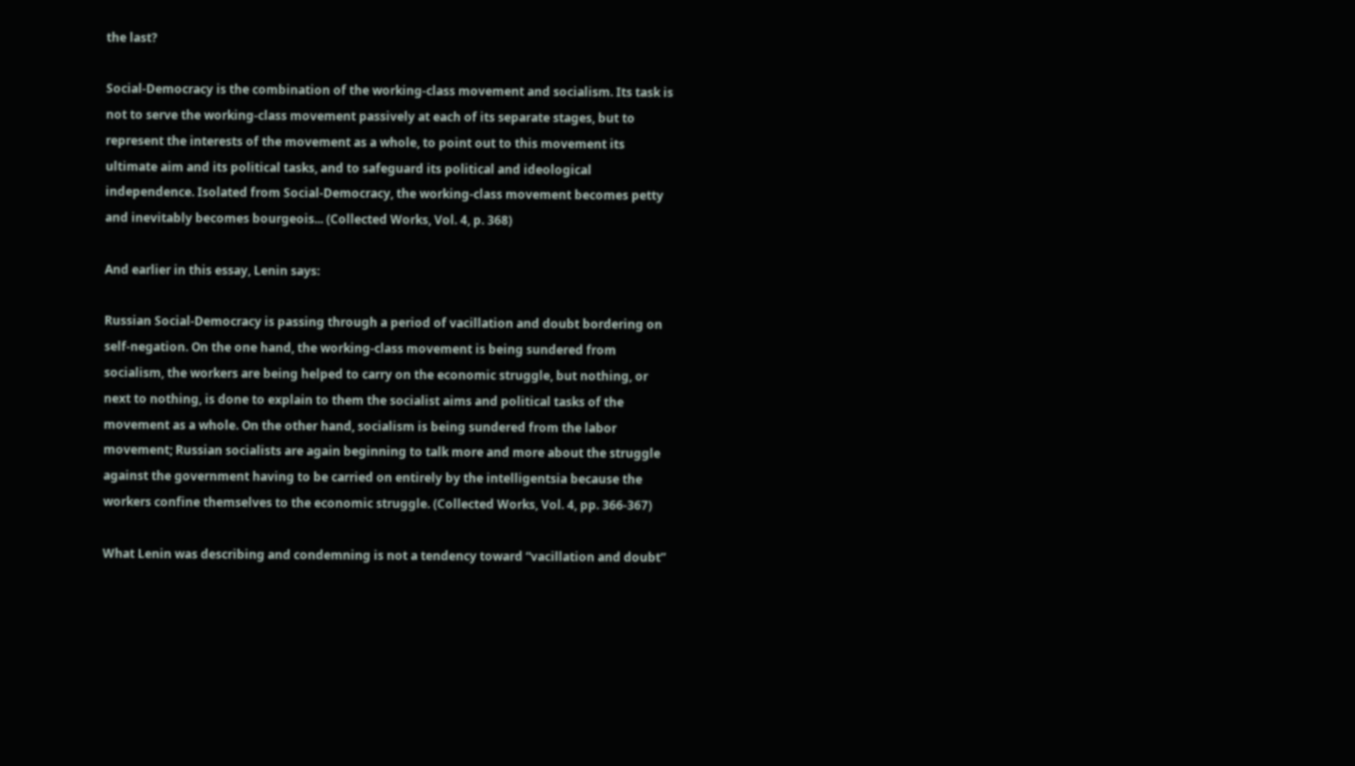the last?

Social-Democracy is the combination of the working-class movement and socialism. Its task is not to serve the working-class movement passively at each of its separate stages, but to represent the interests of the movement as a whole, to point out to this movement its ultimate aim and its political tasks, and to safeguard its political and ideological independence. Isolated from Social-Democracy, the working-class movement becomes petty and inevitably becomes bourgeois... (Collected Works, Vol. 4, p. 368)

And earlier in this essay, Lenin says:

Russian Social-Democracy is passing through a period of vacillation and doubt bordering on self-negation. On the one hand, the working-class movement is being sundered from socialism, the workers are being helped to carry on the economic struggle, but nothing, or next to nothing, is done to explain to them the socialist aims and political tasks of the movement as a whole. On the other hand, socialism is being sundered from the labor movement; Russian socialists are again beginning to talk more and more about the struggle against the government having to be carried on entirely by the intelligentsia because the workers confine themselves to the economic struggle. (Collected Works, Vol. 4, pp. 366-367)

What Lenin was describing and condemning is not a tendency toward “vacillation and doubt”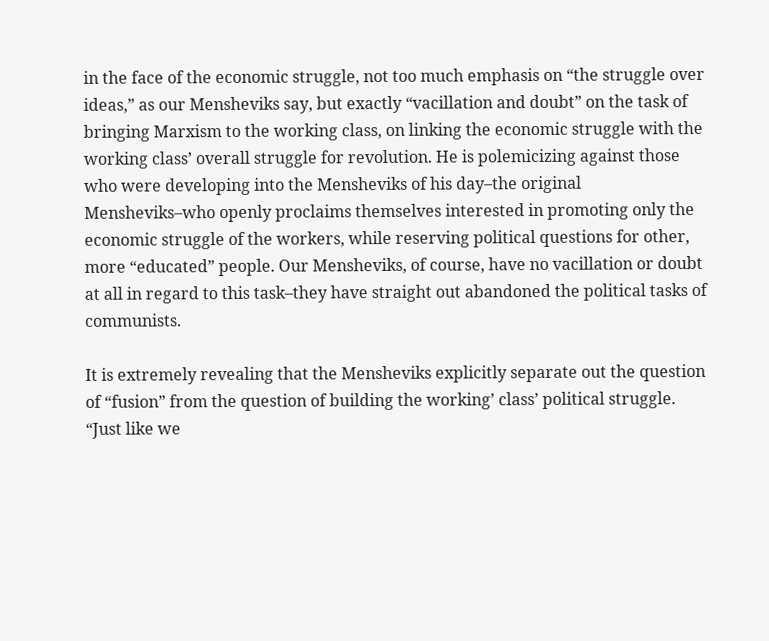in the face of the economic struggle, not too much emphasis on “the struggle over ideas,” as our Mensheviks say, but exactly “vacillation and doubt” on the task of bringing Marxism to the working class, on linking the economic struggle with the working class’ overall struggle for revolution. He is polemicizing against those who were developing into the Mensheviks of his day–the original Mensheviks–who openly proclaims themselves interested in promoting only the economic struggle of the workers, while reserving political questions for other, more “educated” people. Our Mensheviks, of course, have no vacillation or doubt at all in regard to this task–they have straight out abandoned the political tasks of communists.

It is extremely revealing that the Mensheviks explicitly separate out the question of “fusion” from the question of building the working’ class’ political struggle. “Just like we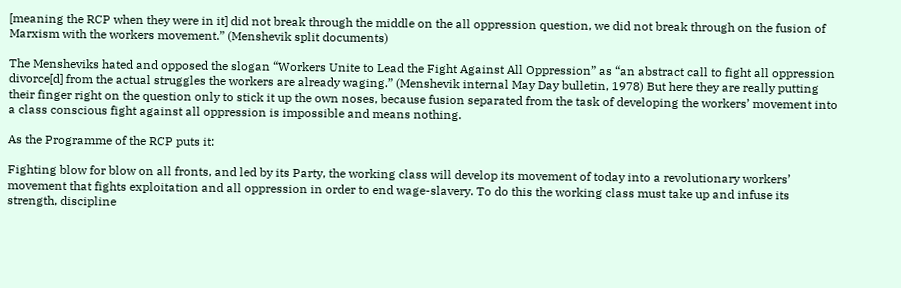[meaning the RCP when they were in it] did not break through the middle on the all oppression question, we did not break through on the fusion of Marxism with the workers movement.” (Menshevik split documents)

The Mensheviks hated and opposed the slogan “Workers Unite to Lead the Fight Against All Oppression” as “an abstract call to fight all oppression divorce[d] from the actual struggles the workers are already waging.” (Menshevik internal May Day bulletin, 1978) But here they are really putting their finger right on the question only to stick it up the own noses, because fusion separated from the task of developing the workers’ movement into a class conscious fight against all oppression is impossible and means nothing.

As the Programme of the RCP puts it:

Fighting blow for blow on all fronts, and led by its Party, the working class will develop its movement of today into a revolutionary workers’ movement that fights exploitation and all oppression in order to end wage-slavery. To do this the working class must take up and infuse its strength, discipline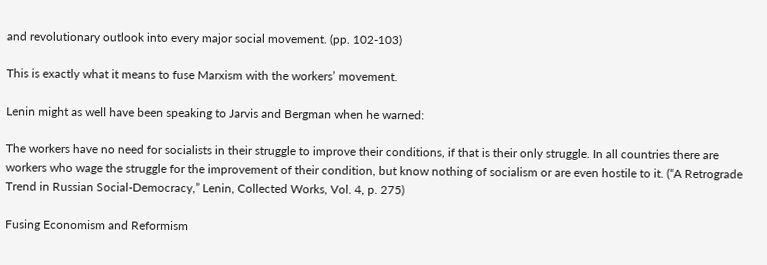and revolutionary outlook into every major social movement. (pp. 102-103)

This is exactly what it means to fuse Marxism with the workers’ movement.

Lenin might as well have been speaking to Jarvis and Bergman when he warned:

The workers have no need for socialists in their struggle to improve their conditions, if that is their only struggle. In all countries there are workers who wage the struggle for the improvement of their condition, but know nothing of socialism or are even hostile to it. (“A Retrograde Trend in Russian Social-Democracy,” Lenin, Collected Works, Vol. 4, p. 275)

Fusing Economism and Reformism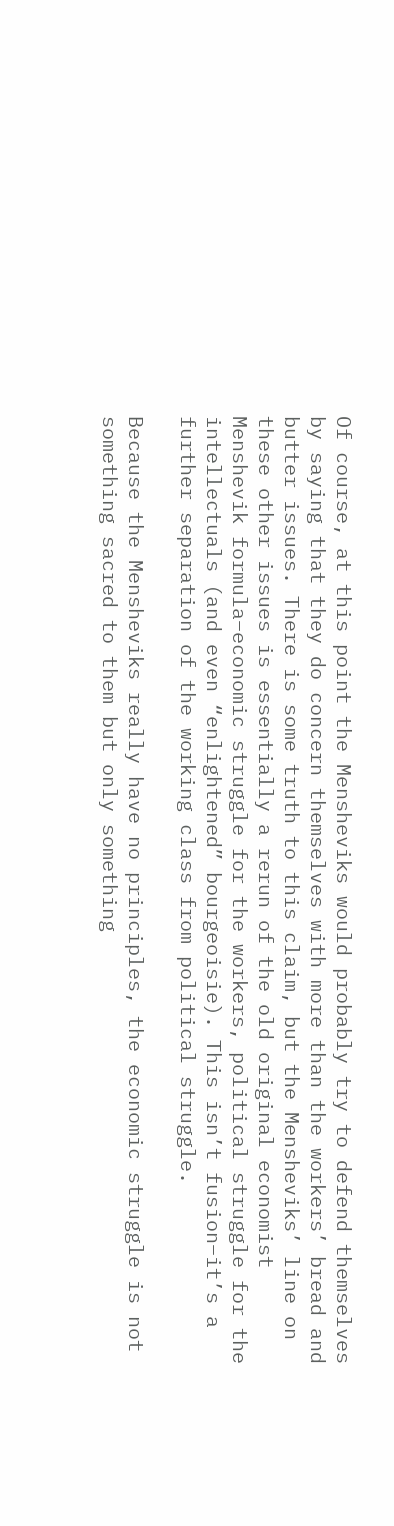Of course, at this point the Mensheviks would probably try to defend themselves by saying that they do concern themselves with more than the workers’ bread and butter issues. There is some truth to this claim, but the Mensheviks’ line on these other issues is essentially a rerun of the old original economist Menshevik formula–economic struggle for the workers, political struggle for the intellectuals (and even “enlightened” bourgeoisie). This isn’t fusion–it’s a further separation of the working class from political struggle.

Because the Mensheviks really have no principles, the economic struggle is not something sacred to them but only something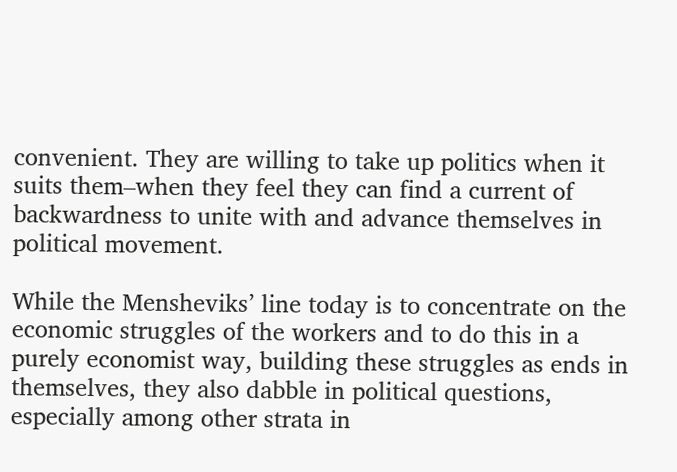convenient. They are willing to take up politics when it suits them–when they feel they can find a current of backwardness to unite with and advance themselves in political movement.

While the Mensheviks’ line today is to concentrate on the economic struggles of the workers and to do this in a purely economist way, building these struggles as ends in themselves, they also dabble in political questions, especially among other strata in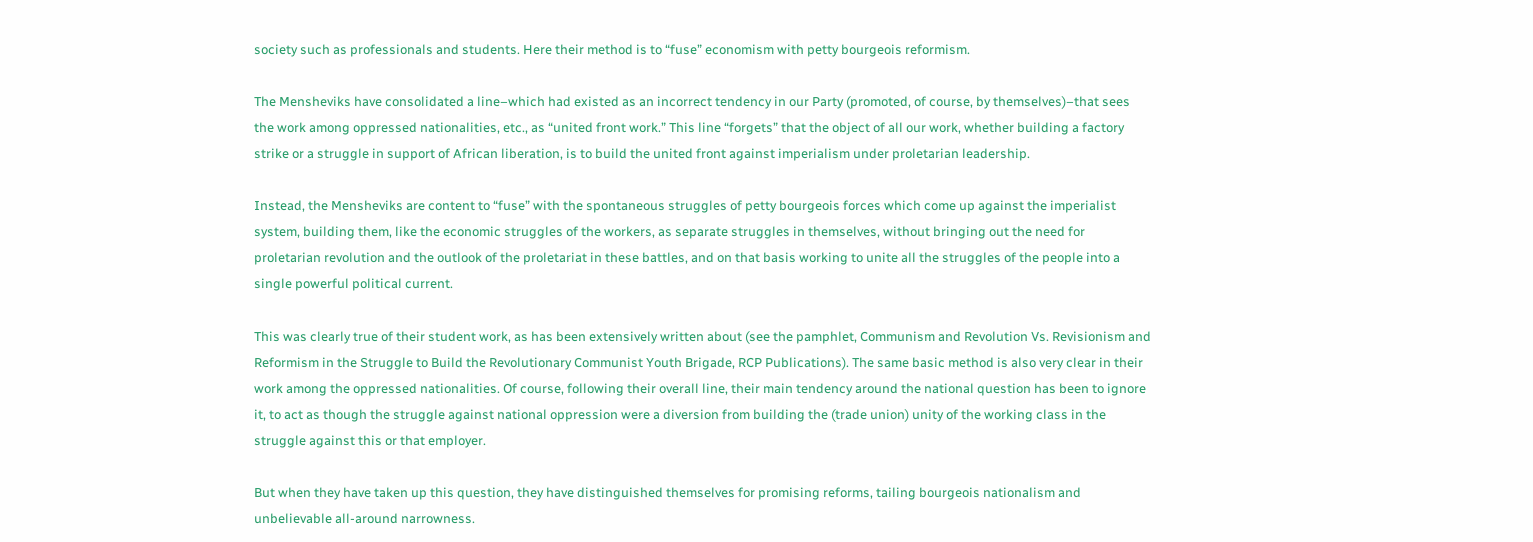society such as professionals and students. Here their method is to “fuse” economism with petty bourgeois reformism.

The Mensheviks have consolidated a line–which had existed as an incorrect tendency in our Party (promoted, of course, by themselves)–that sees the work among oppressed nationalities, etc., as “united front work.” This line “forgets” that the object of all our work, whether building a factory strike or a struggle in support of African liberation, is to build the united front against imperialism under proletarian leadership.

Instead, the Mensheviks are content to “fuse” with the spontaneous struggles of petty bourgeois forces which come up against the imperialist system, building them, like the economic struggles of the workers, as separate struggles in themselves, without bringing out the need for proletarian revolution and the outlook of the proletariat in these battles, and on that basis working to unite all the struggles of the people into a single powerful political current.

This was clearly true of their student work, as has been extensively written about (see the pamphlet, Communism and Revolution Vs. Revisionism and Reformism in the Struggle to Build the Revolutionary Communist Youth Brigade, RCP Publications). The same basic method is also very clear in their work among the oppressed nationalities. Of course, following their overall line, their main tendency around the national question has been to ignore it, to act as though the struggle against national oppression were a diversion from building the (trade union) unity of the working class in the struggle against this or that employer.

But when they have taken up this question, they have distinguished themselves for promising reforms, tailing bourgeois nationalism and unbelievable all-around narrowness.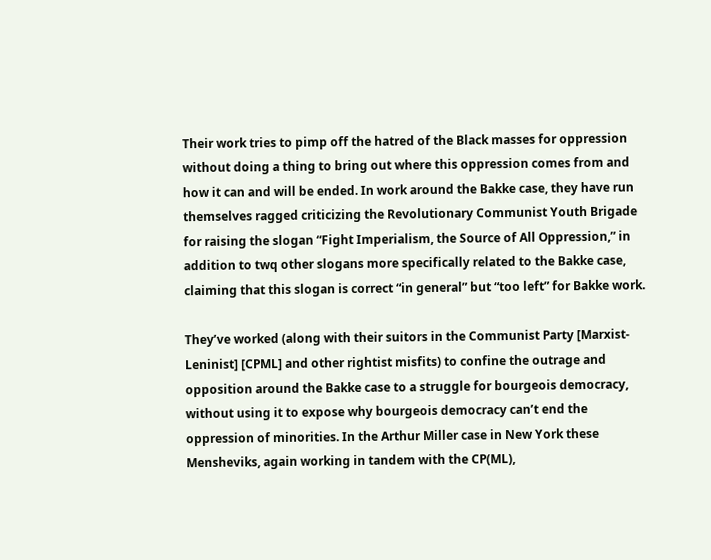Their work tries to pimp off the hatred of the Black masses for oppression without doing a thing to bring out where this oppression comes from and how it can and will be ended. In work around the Bakke case, they have run themselves ragged criticizing the Revolutionary Communist Youth Brigade for raising the slogan “Fight Imperialism, the Source of All Oppression,” in addition to twq other slogans more specifically related to the Bakke case, claiming that this slogan is correct “in general” but “too left” for Bakke work.

They’ve worked (along with their suitors in the Communist Party [Marxist-Leninist] [CPML] and other rightist misfits) to confine the outrage and opposition around the Bakke case to a struggle for bourgeois democracy, without using it to expose why bourgeois democracy can’t end the oppression of minorities. In the Arthur Miller case in New York these Mensheviks, again working in tandem with the CP(ML),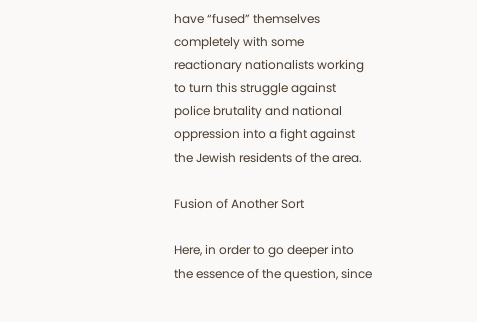have “fused” themselves completely with some reactionary nationalists working to turn this struggle against police brutality and national oppression into a fight against the Jewish residents of the area.

Fusion of Another Sort

Here, in order to go deeper into the essence of the question, since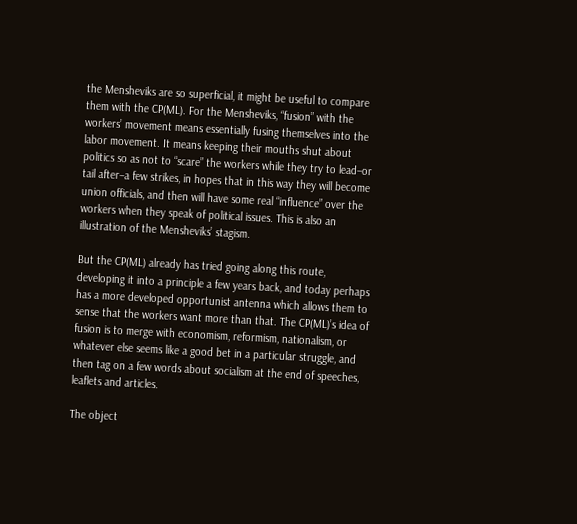the Mensheviks are so superficial, it might be useful to compare them with the CP(ML). For the Mensheviks, “fusion” with the workers’ movement means essentially fusing themselves into the labor movement. It means keeping their mouths shut about politics so as not to “scare” the workers while they try to lead–or tail after–a few strikes, in hopes that in this way they will become union officials, and then will have some real “influence” over the workers when they speak of political issues. This is also an illustration of the Mensheviks’ stagism.

But the CP(ML) already has tried going along this route, developing it into a principle a few years back, and today perhaps has a more developed opportunist antenna which allows them to sense that the workers want more than that. The CP(ML)’s idea of fusion is to merge with economism, reformism, nationalism, or whatever else seems like a good bet in a particular struggle, and then tag on a few words about socialism at the end of speeches, leaflets and articles.

The object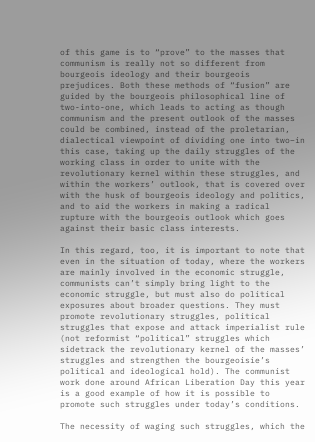of this game is to “prove” to the masses that communism is really not so different from bourgeois ideology and their bourgeois prejudices. Both these methods of “fusion” are guided by the bourgeois philosophical line of two-into-one, which leads to acting as though communism and the present outlook of the masses could be combined, instead of the proletarian, dialectical viewpoint of dividing one into two–in this case, taking up the daily struggles of the working class in order to unite with the revolutionary kernel within these struggles, and within the workers’ outlook, that is covered over with the husk of bourgeois ideology and politics, and to aid the workers in making a radical rupture with the bourgeois outlook which goes against their basic class interests.

In this regard, too, it is important to note that even in the situation of today, where the workers are mainly involved in the economic struggle, communists can’t simply bring light to the economic struggle, but must also do political exposures about broader questions. They must promote revolutionary struggles, political struggles that expose and attack imperialist rule (not reformist “political” struggles which sidetrack the revolutionary kernel of the masses’ struggles and strengthen the bourgeoisie’s political and ideological hold). The communist work done around African Liberation Day this year is a good example of how it is possible to promote such struggles under today’s conditions.

The necessity of waging such struggles, which the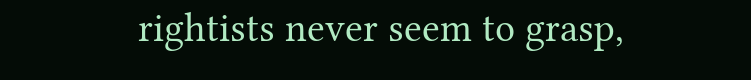rightists never seem to grasp,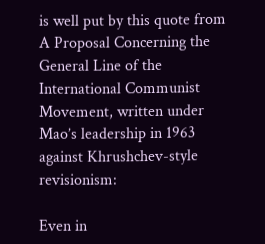is well put by this quote from A Proposal Concerning the General Line of the International Communist Movement, written under Mao’s leadership in 1963 against Khrushchev-style revisionism:

Even in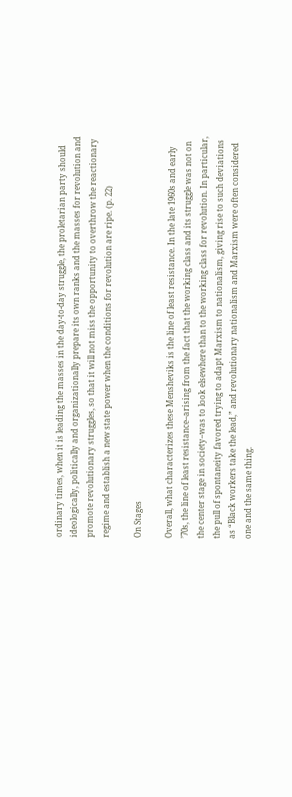ordinary times, when it is leading the masses in the day-to-day struggle, the proletarian party should ideologically, politically and organizationally prepare its own ranks and the masses for revolution and promote revolutionary struggles, so that it will not miss the opportunity to overthrow the reactionary regime and establish a new state power when the conditions for revolution are ripe. (p. 22)

On Stages

Overall, what characterizes these Mensheviks is the line of least resistance. In the late 1960s and early ’70s, the line of least resistance–arising from the fact that the working class and its struggle was not on the center stage in society–was to look elsewhere than to the working class for revolution. In particular, the pull of spontaneity favored trying to adapt Marxism to nationalism, giving rise to such deviations as “Black workers take the lead,” and revolutionary nationalism and Marxism were often considered one and the same thing.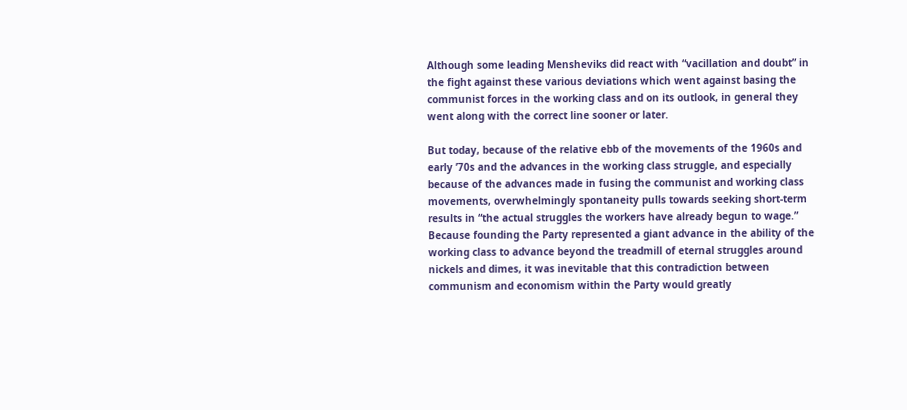Although some leading Mensheviks did react with “vacillation and doubt” in the fight against these various deviations which went against basing the communist forces in the working class and on its outlook, in general they went along with the correct line sooner or later.

But today, because of the relative ebb of the movements of the 1960s and early ’70s and the advances in the working class struggle, and especially because of the advances made in fusing the communist and working class movements, overwhelmingly spontaneity pulls towards seeking short-term results in “the actual struggles the workers have already begun to wage.” Because founding the Party represented a giant advance in the ability of the working class to advance beyond the treadmill of eternal struggles around nickels and dimes, it was inevitable that this contradiction between communism and economism within the Party would greatly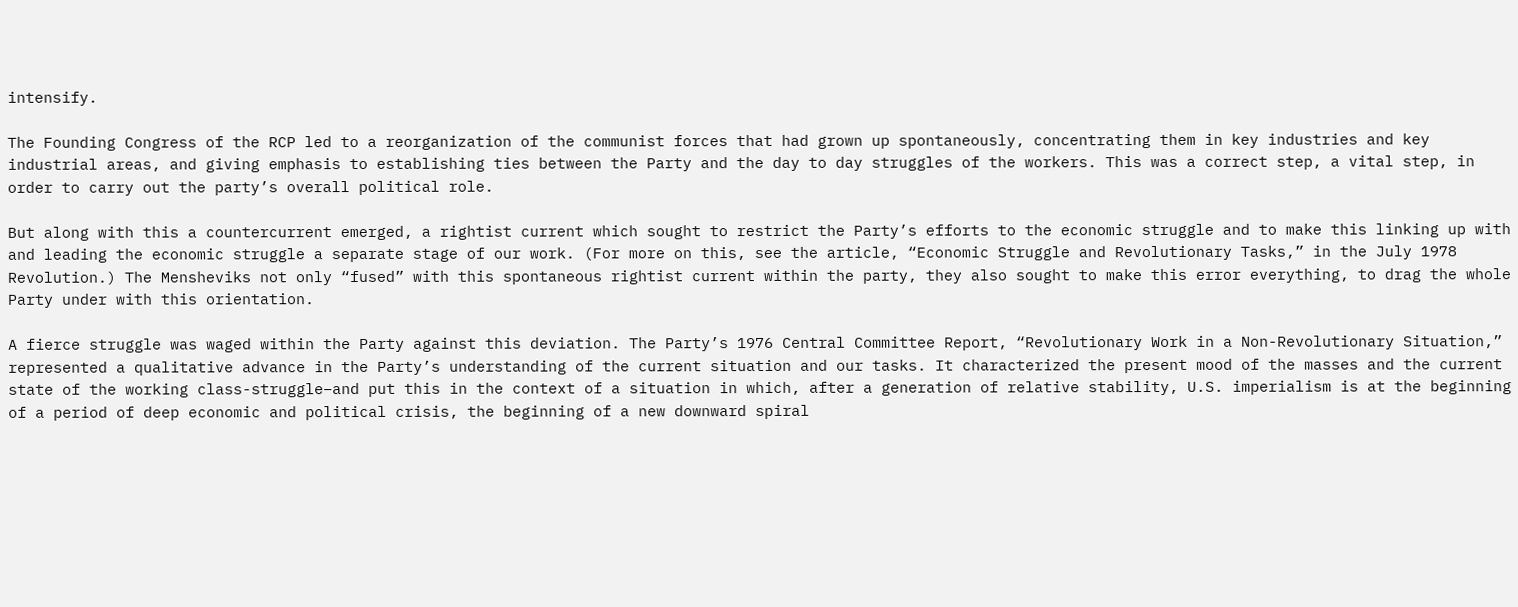intensify.

The Founding Congress of the RCP led to a reorganization of the communist forces that had grown up spontaneously, concentrating them in key industries and key industrial areas, and giving emphasis to establishing ties between the Party and the day to day struggles of the workers. This was a correct step, a vital step, in order to carry out the party’s overall political role.

But along with this a countercurrent emerged, a rightist current which sought to restrict the Party’s efforts to the economic struggle and to make this linking up with and leading the economic struggle a separate stage of our work. (For more on this, see the article, “Economic Struggle and Revolutionary Tasks,” in the July 1978 Revolution.) The Mensheviks not only “fused” with this spontaneous rightist current within the party, they also sought to make this error everything, to drag the whole Party under with this orientation.

A fierce struggle was waged within the Party against this deviation. The Party’s 1976 Central Committee Report, “Revolutionary Work in a Non-Revolutionary Situation,” represented a qualitative advance in the Party’s understanding of the current situation and our tasks. It characterized the present mood of the masses and the current state of the working class-struggle–and put this in the context of a situation in which, after a generation of relative stability, U.S. imperialism is at the beginning of a period of deep economic and political crisis, the beginning of a new downward spiral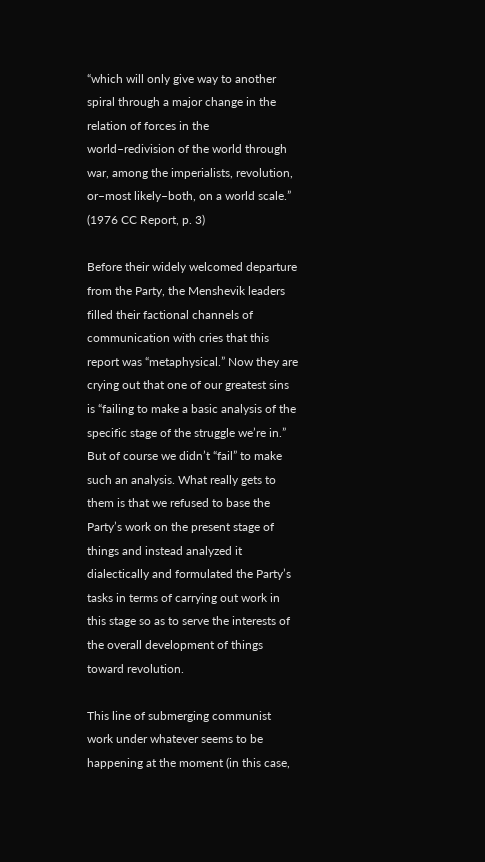“which will only give way to another spiral through a major change in the relation of forces in the world–redivision of the world through war, among the imperialists, revolution, or–most likely–both, on a world scale.” (1976 CC Report, p. 3)

Before their widely welcomed departure from the Party, the Menshevik leaders filled their factional channels of communication with cries that this report was “metaphysical.” Now they are crying out that one of our greatest sins is “failing to make a basic analysis of the specific stage of the struggle we’re in.” But of course we didn’t “fail” to make such an analysis. What really gets to them is that we refused to base the Party’s work on the present stage of things and instead analyzed it dialectically and formulated the Party’s tasks in terms of carrying out work in this stage so as to serve the interests of the overall development of things toward revolution.

This line of submerging communist work under whatever seems to be happening at the moment (in this case,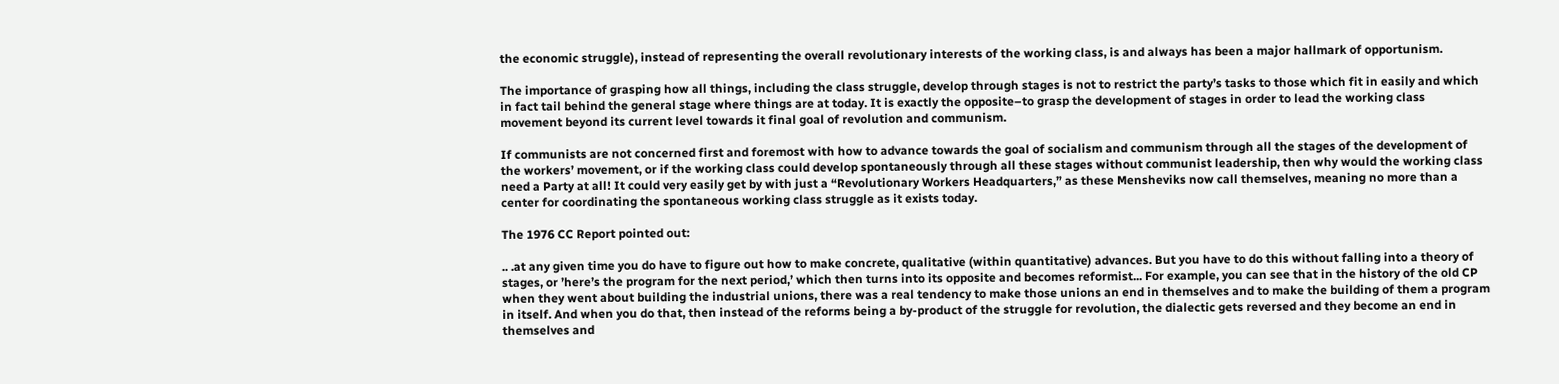the economic struggle), instead of representing the overall revolutionary interests of the working class, is and always has been a major hallmark of opportunism.

The importance of grasping how all things, including the class struggle, develop through stages is not to restrict the party’s tasks to those which fit in easily and which in fact tail behind the general stage where things are at today. It is exactly the opposite–to grasp the development of stages in order to lead the working class movement beyond its current level towards it final goal of revolution and communism.

If communists are not concerned first and foremost with how to advance towards the goal of socialism and communism through all the stages of the development of the workers’ movement, or if the working class could develop spontaneously through all these stages without communist leadership, then why would the working class need a Party at all! It could very easily get by with just a “Revolutionary Workers Headquarters,” as these Mensheviks now call themselves, meaning no more than a center for coordinating the spontaneous working class struggle as it exists today.

The 1976 CC Report pointed out:

.. .at any given time you do have to figure out how to make concrete, qualitative (within quantitative) advances. But you have to do this without falling into a theory of stages, or ’here’s the program for the next period,’ which then turns into its opposite and becomes reformist... For example, you can see that in the history of the old CP when they went about building the industrial unions, there was a real tendency to make those unions an end in themselves and to make the building of them a program in itself. And when you do that, then instead of the reforms being a by-product of the struggle for revolution, the dialectic gets reversed and they become an end in themselves and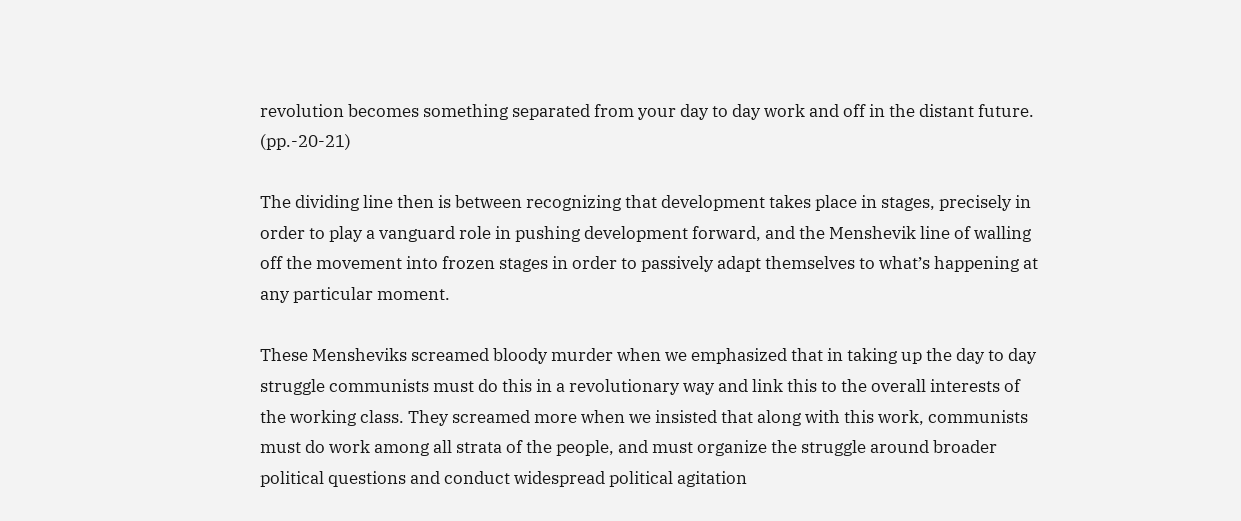revolution becomes something separated from your day to day work and off in the distant future. (pp.-20-21)

The dividing line then is between recognizing that development takes place in stages, precisely in order to play a vanguard role in pushing development forward, and the Menshevik line of walling off the movement into frozen stages in order to passively adapt themselves to what’s happening at any particular moment.

These Mensheviks screamed bloody murder when we emphasized that in taking up the day to day struggle communists must do this in a revolutionary way and link this to the overall interests of the working class. They screamed more when we insisted that along with this work, communists must do work among all strata of the people, and must organize the struggle around broader political questions and conduct widespread political agitation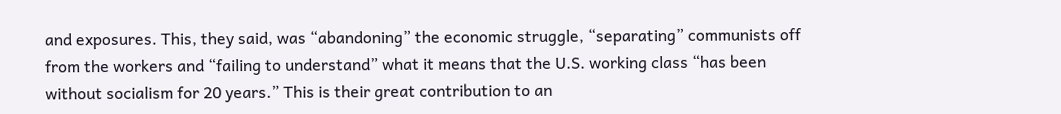and exposures. This, they said, was “abandoning” the economic struggle, “separating” communists off from the workers and “failing to understand” what it means that the U.S. working class “has been without socialism for 20 years.” This is their great contribution to an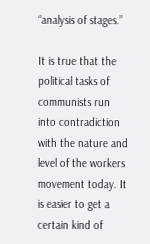“analysis of stages.”

It is true that the political tasks of communists run into contradiction with the nature and level of the workers movement today. It is easier to get a certain kind of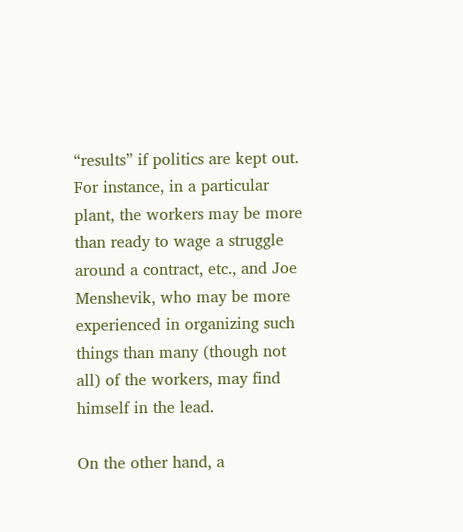“results” if politics are kept out. For instance, in a particular plant, the workers may be more than ready to wage a struggle around a contract, etc., and Joe Menshevik, who may be more experienced in organizing such things than many (though not all) of the workers, may find himself in the lead.

On the other hand, a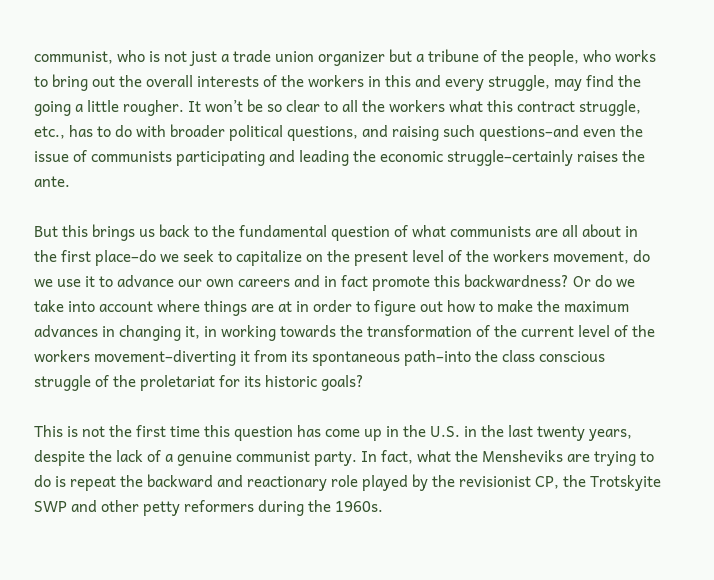communist, who is not just a trade union organizer but a tribune of the people, who works to bring out the overall interests of the workers in this and every struggle, may find the going a little rougher. It won’t be so clear to all the workers what this contract struggle, etc., has to do with broader political questions, and raising such questions–and even the issue of communists participating and leading the economic struggle–certainly raises the ante.

But this brings us back to the fundamental question of what communists are all about in the first place–do we seek to capitalize on the present level of the workers movement, do we use it to advance our own careers and in fact promote this backwardness? Or do we take into account where things are at in order to figure out how to make the maximum advances in changing it, in working towards the transformation of the current level of the workers movement–diverting it from its spontaneous path–into the class conscious struggle of the proletariat for its historic goals?

This is not the first time this question has come up in the U.S. in the last twenty years, despite the lack of a genuine communist party. In fact, what the Mensheviks are trying to do is repeat the backward and reactionary role played by the revisionist CP, the Trotskyite SWP and other petty reformers during the 1960s.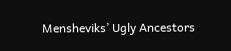Mensheviks’ Ugly Ancestors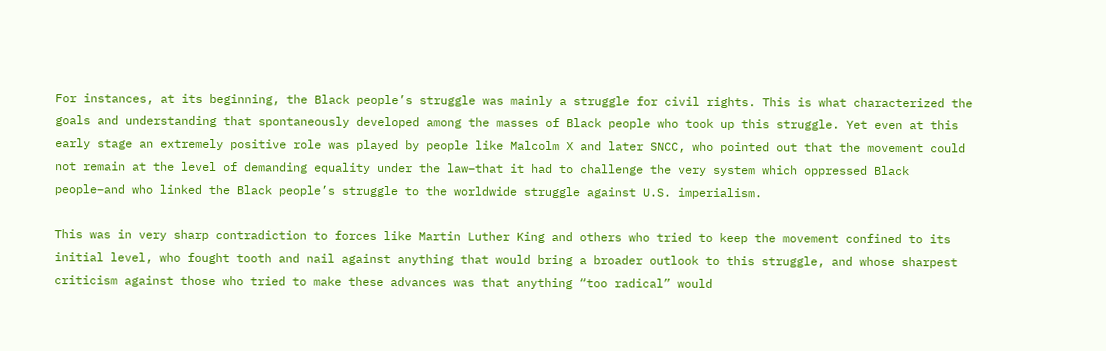For instances, at its beginning, the Black people’s struggle was mainly a struggle for civil rights. This is what characterized the goals and understanding that spontaneously developed among the masses of Black people who took up this struggle. Yet even at this early stage an extremely positive role was played by people like Malcolm X and later SNCC, who pointed out that the movement could not remain at the level of demanding equality under the law–that it had to challenge the very system which oppressed Black people–and who linked the Black people’s struggle to the worldwide struggle against U.S. imperialism.

This was in very sharp contradiction to forces like Martin Luther King and others who tried to keep the movement confined to its initial level, who fought tooth and nail against anything that would bring a broader outlook to this struggle, and whose sharpest criticism against those who tried to make these advances was that anything “too radical” would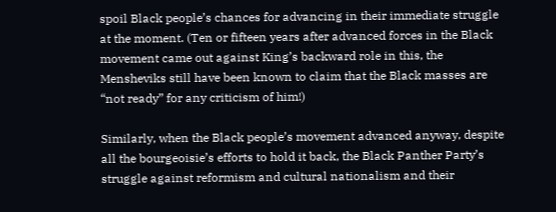spoil Black people’s chances for advancing in their immediate struggle at the moment. (Ten or fifteen years after advanced forces in the Black movement came out against King’s backward role in this, the Mensheviks still have been known to claim that the Black masses are “not ready” for any criticism of him!)

Similarly, when the Black people’s movement advanced anyway, despite all the bourgeoisie’s efforts to hold it back, the Black Panther Party’s struggle against reformism and cultural nationalism and their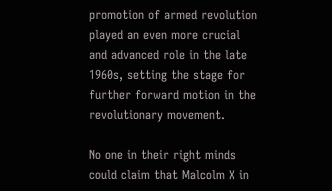promotion of armed revolution played an even more crucial and advanced role in the late 1960s, setting the stage for further forward motion in the revolutionary movement.

No one in their right minds could claim that Malcolm X in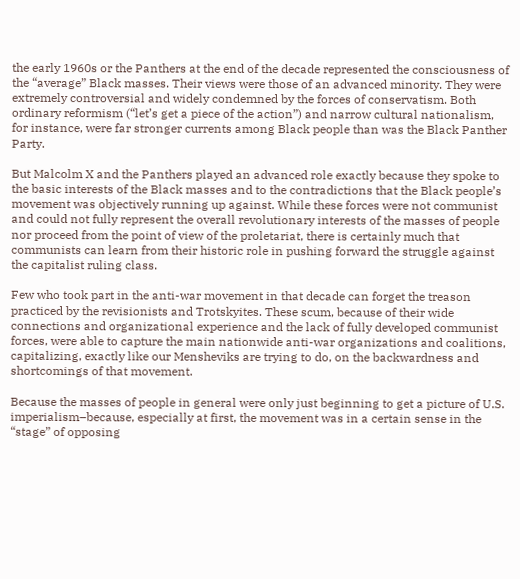the early 1960s or the Panthers at the end of the decade represented the consciousness of the “average” Black masses. Their views were those of an advanced minority. They were extremely controversial and widely condemned by the forces of conservatism. Both ordinary reformism (“let’s get a piece of the action”) and narrow cultural nationalism, for instance, were far stronger currents among Black people than was the Black Panther Party.

But Malcolm X and the Panthers played an advanced role exactly because they spoke to the basic interests of the Black masses and to the contradictions that the Black people’s movement was objectively running up against. While these forces were not communist and could not fully represent the overall revolutionary interests of the masses of people nor proceed from the point of view of the proletariat, there is certainly much that communists can learn from their historic role in pushing forward the struggle against the capitalist ruling class.

Few who took part in the anti-war movement in that decade can forget the treason practiced by the revisionists and Trotskyites. These scum, because of their wide connections and organizational experience and the lack of fully developed communist forces, were able to capture the main nationwide anti-war organizations and coalitions, capitalizing, exactly like our Mensheviks are trying to do, on the backwardness and shortcomings of that movement.

Because the masses of people in general were only just beginning to get a picture of U.S. imperialism–because, especially at first, the movement was in a certain sense in the “stage” of opposing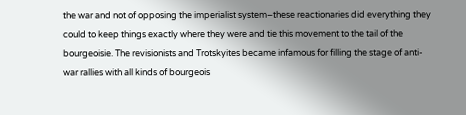the war and not of opposing the imperialist system–these reactionaries did everything they could to keep things exactly where they were and tie this movement to the tail of the bourgeoisie. The revisionists and Trotskyites became infamous for filling the stage of anti-war rallies with all kinds of bourgeois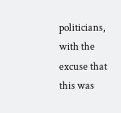politicians, with the excuse that this was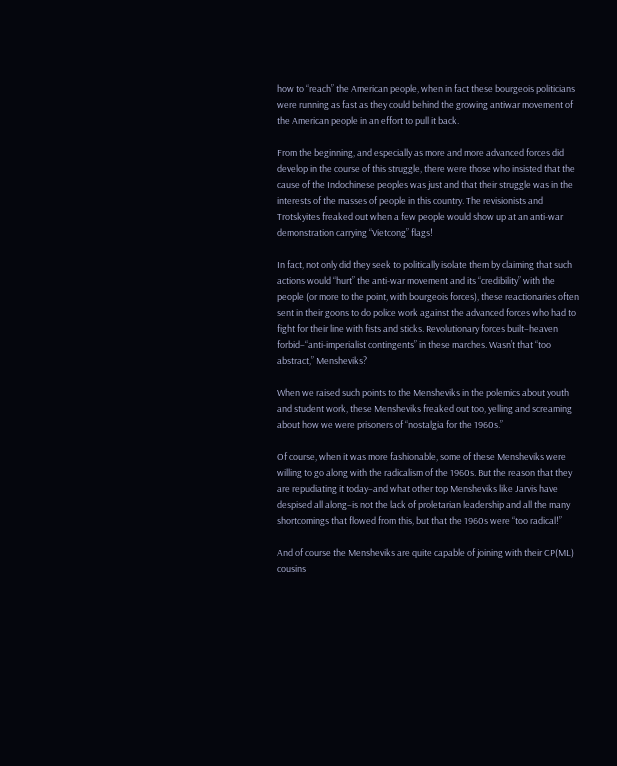how to “reach” the American people, when in fact these bourgeois politicians were running as fast as they could behind the growing antiwar movement of the American people in an effort to pull it back.

From the beginning, and especially as more and more advanced forces did develop in the course of this struggle, there were those who insisted that the cause of the Indochinese peoples was just and that their struggle was in the interests of the masses of people in this country. The revisionists and Trotskyites freaked out when a few people would show up at an anti-war demonstration carrying “Vietcong” flags!

In fact, not only did they seek to politically isolate them by claiming that such actions would “hurt” the anti-war movement and its “credibility” with the people (or more to the point, with bourgeois forces), these reactionaries often sent in their goons to do police work against the advanced forces who had to fight for their line with fists and sticks. Revolutionary forces built–heaven forbid–“anti-imperialist contingents” in these marches. Wasn’t that “too abstract,” Mensheviks?

When we raised such points to the Mensheviks in the polemics about youth and student work, these Mensheviks freaked out too, yelling and screaming about how we were prisoners of “nostalgia for the 1960s.”

Of course, when it was more fashionable, some of these Mensheviks were willing to go along with the radicalism of the 1960s. But the reason that they are repudiating it today–and what other top Mensheviks like Jarvis have despised all along–is not the lack of proletarian leadership and all the many shortcomings that flowed from this, but that the 1960s were “too radical!”

And of course the Mensheviks are quite capable of joining with their CP(ML) cousins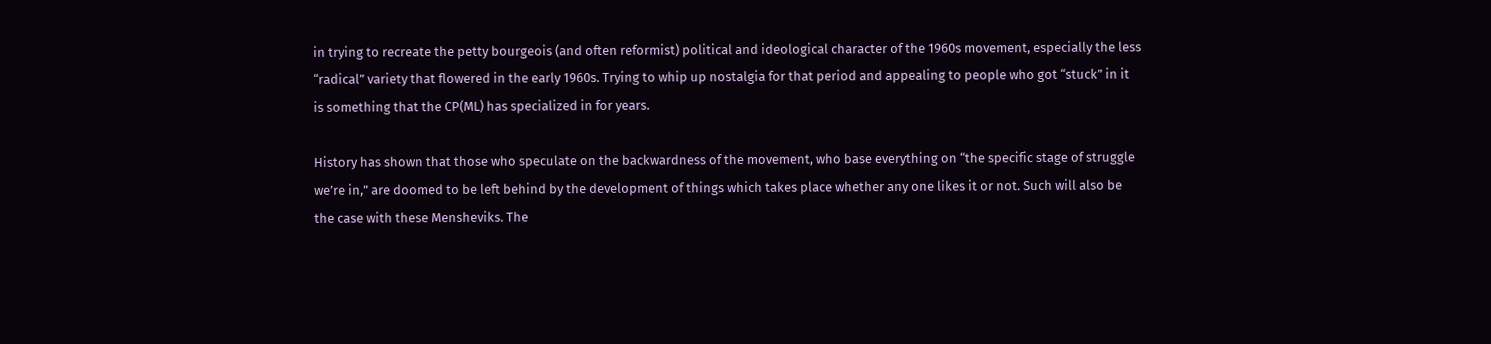in trying to recreate the petty bourgeois (and often reformist) political and ideological character of the 1960s movement, especially the less “radical” variety that flowered in the early 1960s. Trying to whip up nostalgia for that period and appealing to people who got “stuck” in it is something that the CP(ML) has specialized in for years.

History has shown that those who speculate on the backwardness of the movement, who base everything on “the specific stage of struggle we’re in,” are doomed to be left behind by the development of things which takes place whether any one likes it or not. Such will also be the case with these Mensheviks. The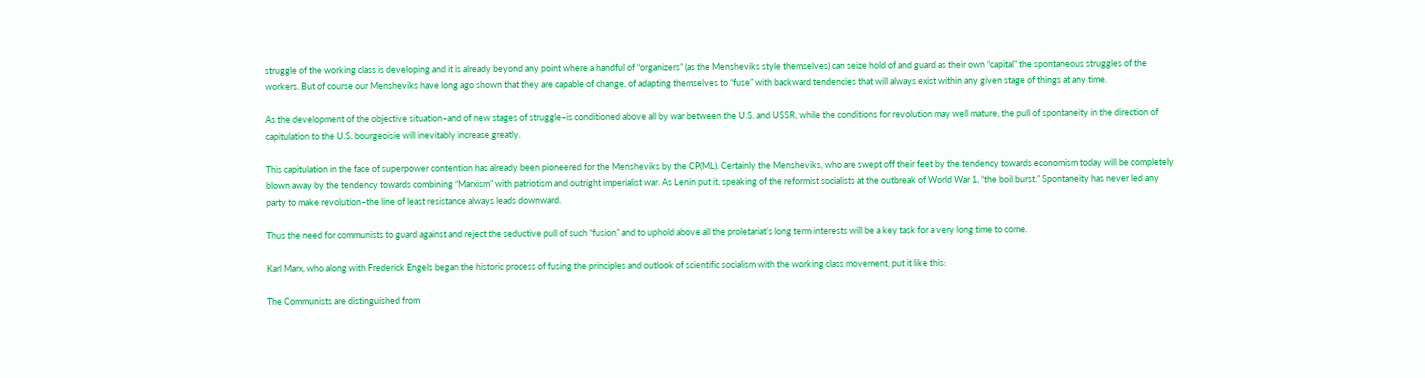struggle of the working class is developing and it is already beyond any point where a handful of “organizers” (as the Mensheviks style themselves) can seize hold of and guard as their own “capital” the spontaneous struggles of the workers. But of course our Mensheviks have long ago shown that they are capable of change, of adapting themselves to “fuse” with backward tendencies that will always exist within any given stage of things at any time.

As the development of the objective situation–and of new stages of struggle–is conditioned above all by war between the U.S. and USSR, while the conditions for revolution may well mature, the pull of spontaneity in the direction of capitulation to the U.S. bourgeoisie will inevitably increase greatly.

This capitulation in the face of superpower contention has already been pioneered for the Mensheviks by the CP(ML). Certainly the Mensheviks, who are swept off their feet by the tendency towards economism today will be completely blown away by the tendency towards combining “Marxism” with patriotism and outright imperialist war. As Lenin put it, speaking of the reformist socialists at the outbreak of World War 1, “the boil burst.” Spontaneity has never led any party to make revolution–the line of least resistance always leads downward.

Thus the need for communists to guard against and reject the seductive pull of such “fusion” and to uphold above all the proletariat’s long term interests will be a key task for a very long time to come.

Karl Marx, who along with Frederick Engels began the historic process of fusing the principles and outlook of scientific socialism with the working class movement, put it like this:

The Communists are distinguished from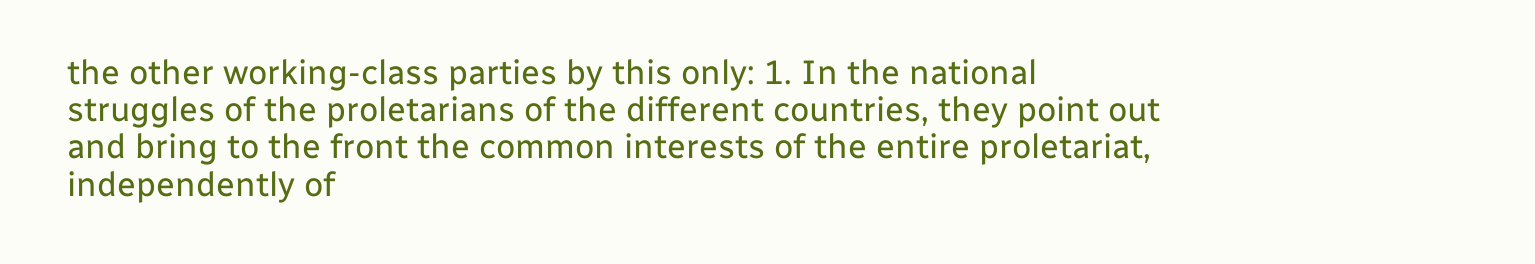the other working-class parties by this only: 1. In the national struggles of the proletarians of the different countries, they point out and bring to the front the common interests of the entire proletariat, independently of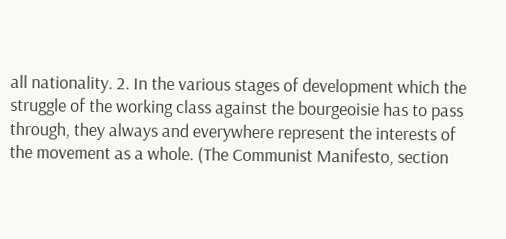all nationality. 2. In the various stages of development which the struggle of the working class against the bourgeoisie has to pass through, they always and everywhere represent the interests of the movement as a whole. (The Communist Manifesto, section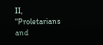II, “Proletarians and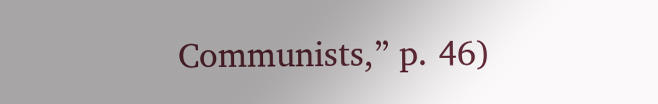Communists,” p. 46)